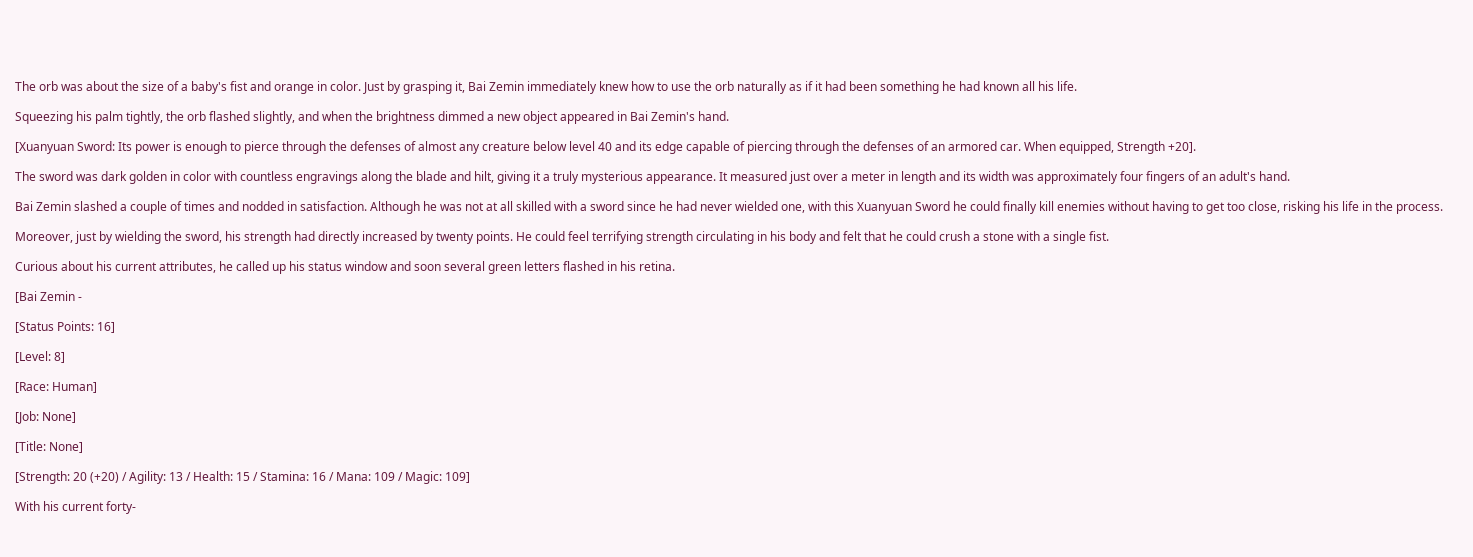The orb was about the size of a baby's fist and orange in color. Just by grasping it, Bai Zemin immediately knew how to use the orb naturally as if it had been something he had known all his life.

Squeezing his palm tightly, the orb flashed slightly, and when the brightness dimmed a new object appeared in Bai Zemin's hand.

[Xuanyuan Sword: Its power is enough to pierce through the defenses of almost any creature below level 40 and its edge capable of piercing through the defenses of an armored car. When equipped, Strength +20].

The sword was dark golden in color with countless engravings along the blade and hilt, giving it a truly mysterious appearance. It measured just over a meter in length and its width was approximately four fingers of an adult's hand.

Bai Zemin slashed a couple of times and nodded in satisfaction. Although he was not at all skilled with a sword since he had never wielded one, with this Xuanyuan Sword he could finally kill enemies without having to get too close, risking his life in the process.

Moreover, just by wielding the sword, his strength had directly increased by twenty points. He could feel terrifying strength circulating in his body and felt that he could crush a stone with a single fist.

Curious about his current attributes, he called up his status window and soon several green letters flashed in his retina.

[Bai Zemin -

[Status Points: 16]

[Level: 8]

[Race: Human]

[Job: None]

[Title: None]

[Strength: 20 (+20) / Agility: 13 / Health: 15 / Stamina: 16 / Mana: 109 / Magic: 109]

With his current forty-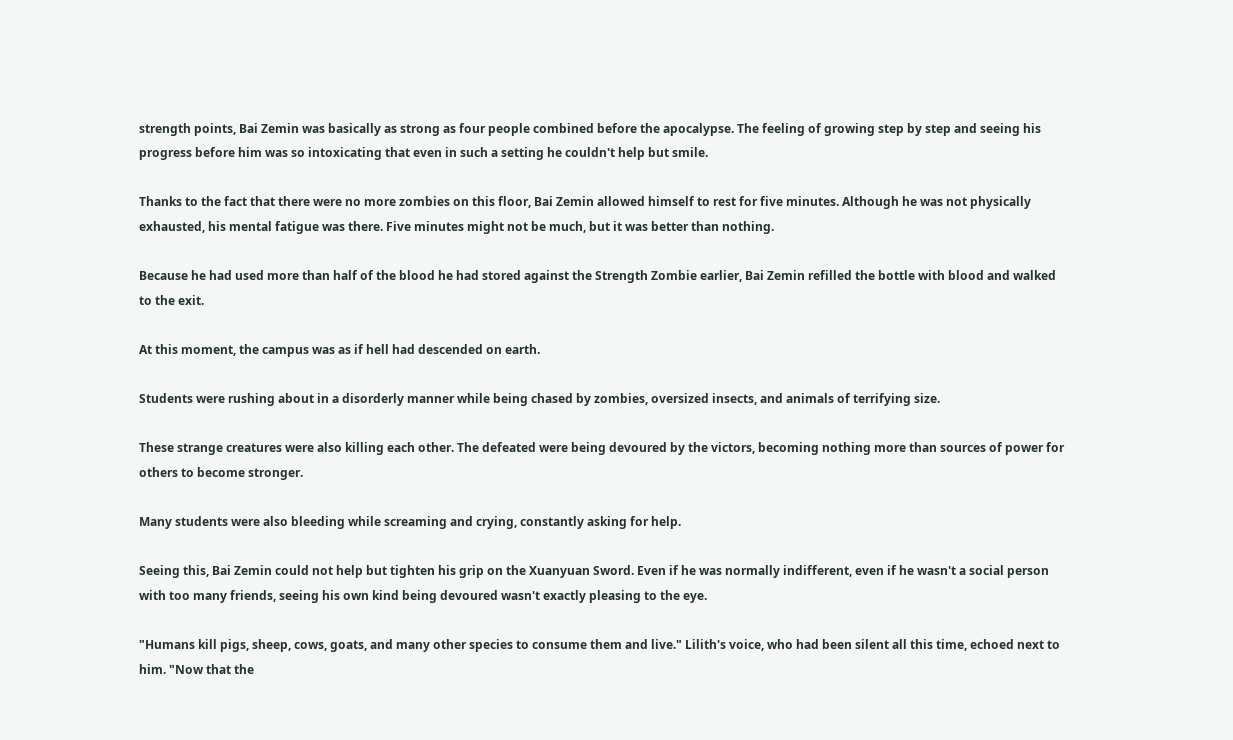strength points, Bai Zemin was basically as strong as four people combined before the apocalypse. The feeling of growing step by step and seeing his progress before him was so intoxicating that even in such a setting he couldn't help but smile.

Thanks to the fact that there were no more zombies on this floor, Bai Zemin allowed himself to rest for five minutes. Although he was not physically exhausted, his mental fatigue was there. Five minutes might not be much, but it was better than nothing.

Because he had used more than half of the blood he had stored against the Strength Zombie earlier, Bai Zemin refilled the bottle with blood and walked to the exit.

At this moment, the campus was as if hell had descended on earth.

Students were rushing about in a disorderly manner while being chased by zombies, oversized insects, and animals of terrifying size.

These strange creatures were also killing each other. The defeated were being devoured by the victors, becoming nothing more than sources of power for others to become stronger.

Many students were also bleeding while screaming and crying, constantly asking for help.

Seeing this, Bai Zemin could not help but tighten his grip on the Xuanyuan Sword. Even if he was normally indifferent, even if he wasn't a social person with too many friends, seeing his own kind being devoured wasn't exactly pleasing to the eye.

"Humans kill pigs, sheep, cows, goats, and many other species to consume them and live." Lilith's voice, who had been silent all this time, echoed next to him. "Now that the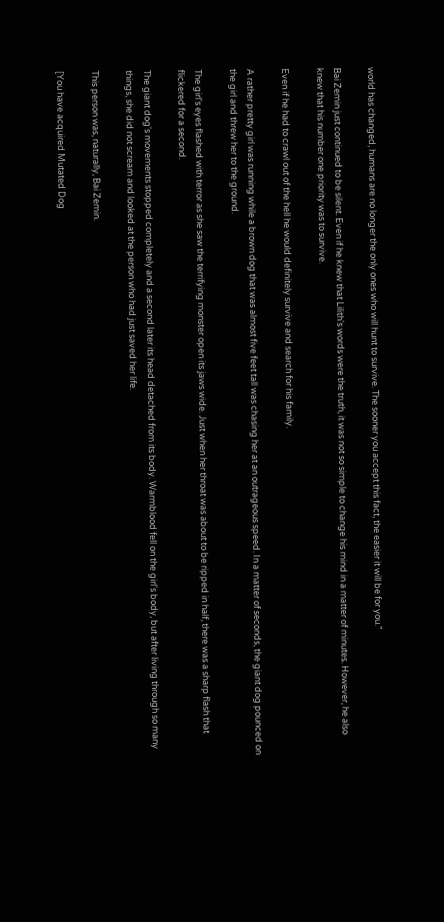world has changed, humans are no longer the only ones who will hunt to survive. The sooner you accept this fact, the easier it will be for you."

Bai Zemin just continued to be silent. Even if he knew that Lilith's words were the truth, it was not so simple to change his mind in a matter of minutes. However, he also knew that his number one priority was to survive.

Even if he had to crawl out of the hell he would definitely survive and search for his family.

A rather pretty girl was running while a brown dog that was almost five feet tall was chasing her at an outrageous speed. In a matter of seconds, the giant dog pounced on the girl and threw her to the ground.

The girl's eyes flashed with terror as she saw the terrifying monster open its jaws wide. Just when her throat was about to be ripped in half, there was a sharp flash that flickered for a second.

The giant dog's movements stopped completely and a second later its head detached from its body. Warmblood fell on the girl's body, but after living through so many things, she did not scream and looked at the person who had just saved her life.

This person was, naturally, Bai Zemin.

[You have acquired Mutated Dog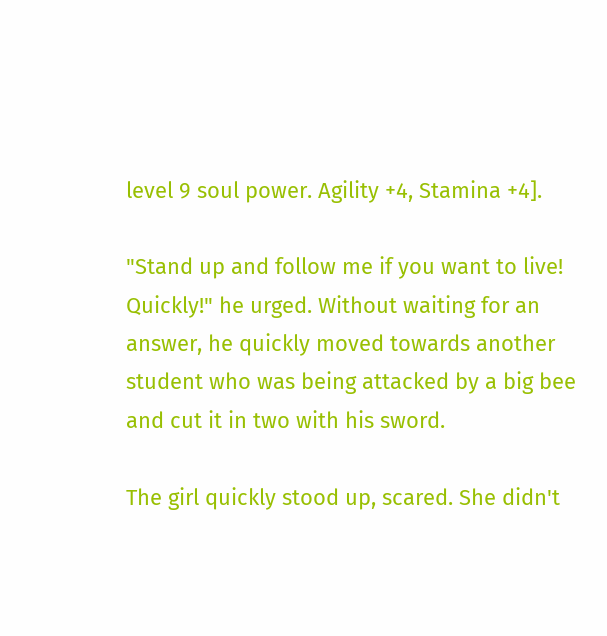level 9 soul power. Agility +4, Stamina +4].

"Stand up and follow me if you want to live! Quickly!" he urged. Without waiting for an answer, he quickly moved towards another student who was being attacked by a big bee and cut it in two with his sword.

The girl quickly stood up, scared. She didn't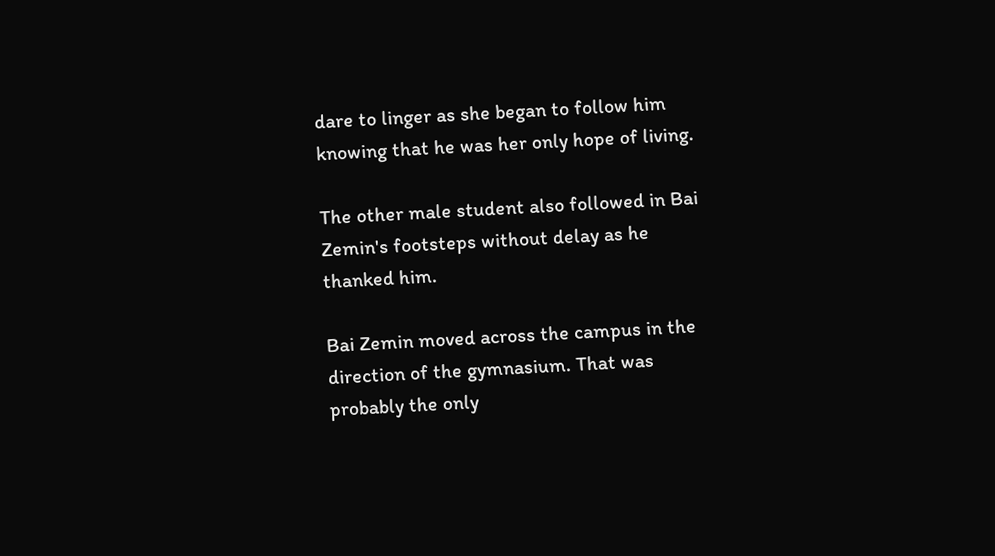dare to linger as she began to follow him knowing that he was her only hope of living.

The other male student also followed in Bai Zemin's footsteps without delay as he thanked him.

Bai Zemin moved across the campus in the direction of the gymnasium. That was probably the only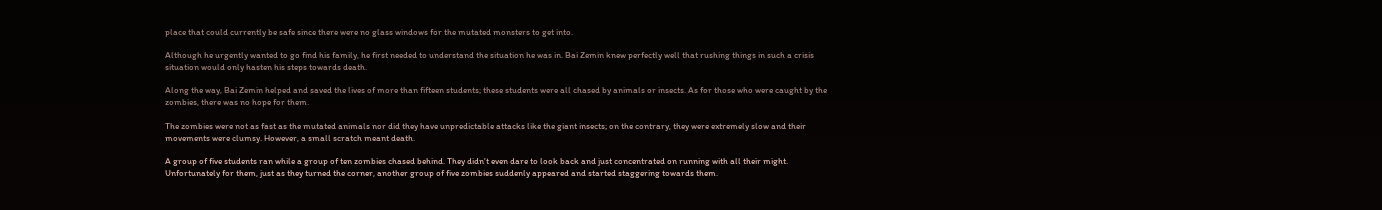place that could currently be safe since there were no glass windows for the mutated monsters to get into.

Although he urgently wanted to go find his family, he first needed to understand the situation he was in. Bai Zemin knew perfectly well that rushing things in such a crisis situation would only hasten his steps towards death.

Along the way, Bai Zemin helped and saved the lives of more than fifteen students; these students were all chased by animals or insects. As for those who were caught by the zombies, there was no hope for them.

The zombies were not as fast as the mutated animals nor did they have unpredictable attacks like the giant insects; on the contrary, they were extremely slow and their movements were clumsy. However, a small scratch meant death.

A group of five students ran while a group of ten zombies chased behind. They didn't even dare to look back and just concentrated on running with all their might. Unfortunately for them, just as they turned the corner, another group of five zombies suddenly appeared and started staggering towards them.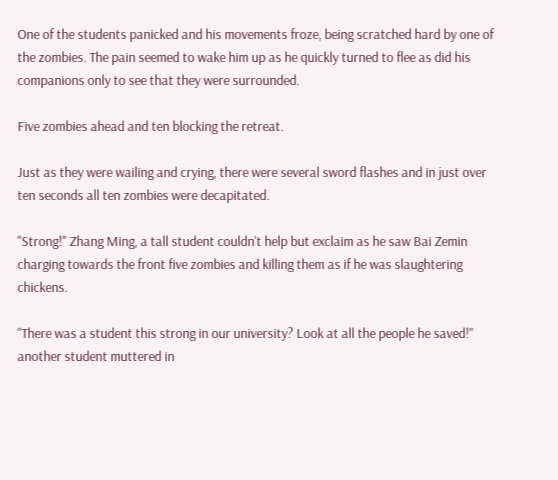One of the students panicked and his movements froze, being scratched hard by one of the zombies. The pain seemed to wake him up as he quickly turned to flee as did his companions only to see that they were surrounded.

Five zombies ahead and ten blocking the retreat.

Just as they were wailing and crying, there were several sword flashes and in just over ten seconds all ten zombies were decapitated.

"Strong!" Zhang Ming, a tall student couldn't help but exclaim as he saw Bai Zemin charging towards the front five zombies and killing them as if he was slaughtering chickens.

"There was a student this strong in our university? Look at all the people he saved!" another student muttered in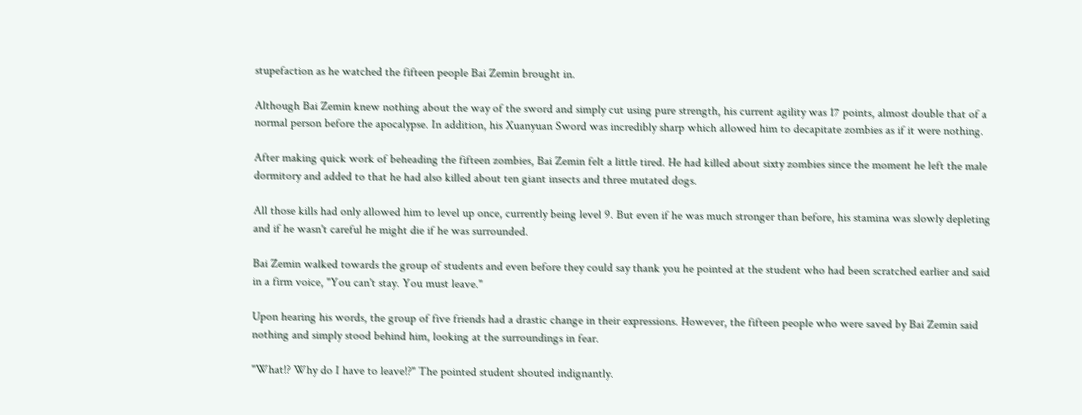stupefaction as he watched the fifteen people Bai Zemin brought in.

Although Bai Zemin knew nothing about the way of the sword and simply cut using pure strength, his current agility was 17 points, almost double that of a normal person before the apocalypse. In addition, his Xuanyuan Sword was incredibly sharp which allowed him to decapitate zombies as if it were nothing.

After making quick work of beheading the fifteen zombies, Bai Zemin felt a little tired. He had killed about sixty zombies since the moment he left the male dormitory and added to that he had also killed about ten giant insects and three mutated dogs.

All those kills had only allowed him to level up once, currently being level 9. But even if he was much stronger than before, his stamina was slowly depleting and if he wasn't careful he might die if he was surrounded.

Bai Zemin walked towards the group of students and even before they could say thank you he pointed at the student who had been scratched earlier and said in a firm voice, "You can't stay. You must leave."

Upon hearing his words, the group of five friends had a drastic change in their expressions. However, the fifteen people who were saved by Bai Zemin said nothing and simply stood behind him, looking at the surroundings in fear.

"What!? Why do I have to leave!?" The pointed student shouted indignantly.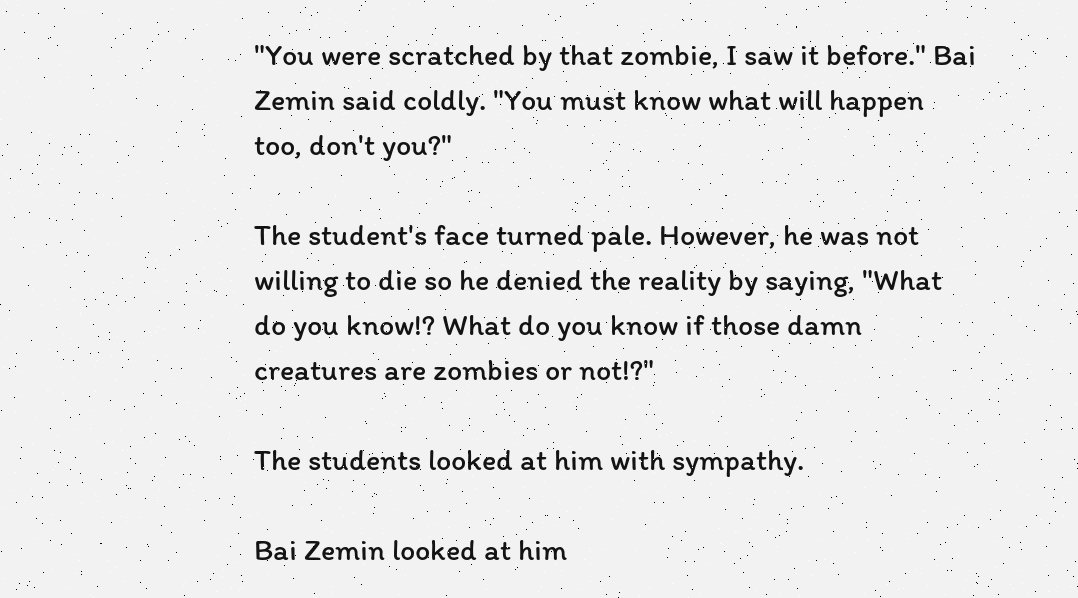"You were scratched by that zombie, I saw it before." Bai Zemin said coldly. "You must know what will happen too, don't you?"

The student's face turned pale. However, he was not willing to die so he denied the reality by saying, "What do you know!? What do you know if those damn creatures are zombies or not!?"

The students looked at him with sympathy.

Bai Zemin looked at him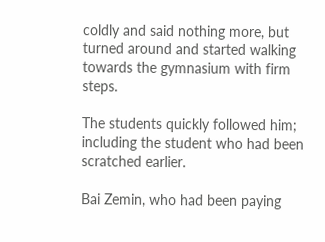coldly and said nothing more, but turned around and started walking towards the gymnasium with firm steps.

The students quickly followed him; including the student who had been scratched earlier.

Bai Zemin, who had been paying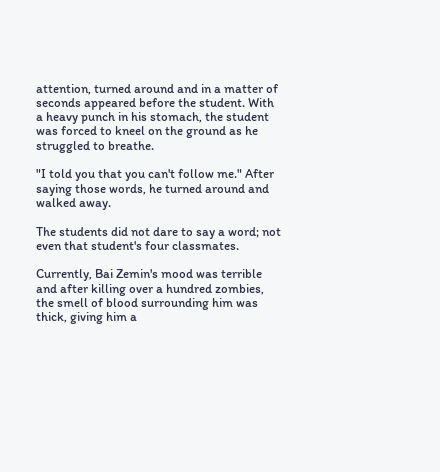attention, turned around and in a matter of seconds appeared before the student. With a heavy punch in his stomach, the student was forced to kneel on the ground as he struggled to breathe.

"I told you that you can't follow me." After saying those words, he turned around and walked away.

The students did not dare to say a word; not even that student's four classmates.

Currently, Bai Zemin's mood was terrible and after killing over a hundred zombies, the smell of blood surrounding him was thick, giving him a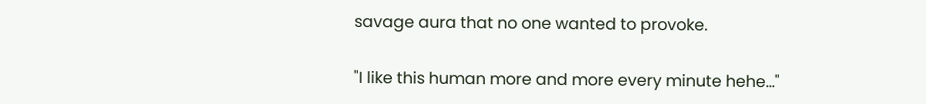savage aura that no one wanted to provoke.

"I like this human more and more every minute hehe..."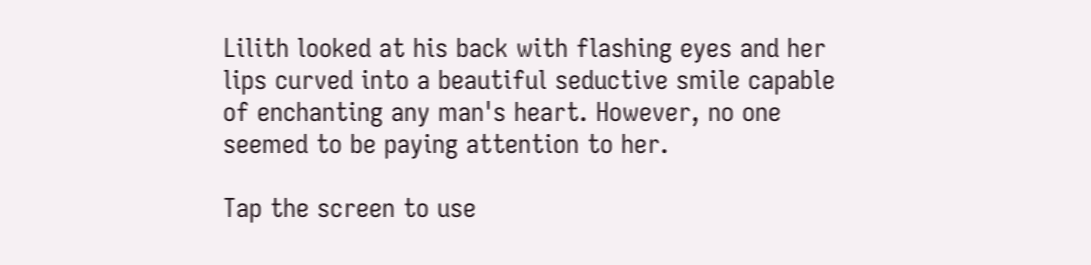Lilith looked at his back with flashing eyes and her lips curved into a beautiful seductive smile capable of enchanting any man's heart. However, no one seemed to be paying attention to her.

Tap the screen to use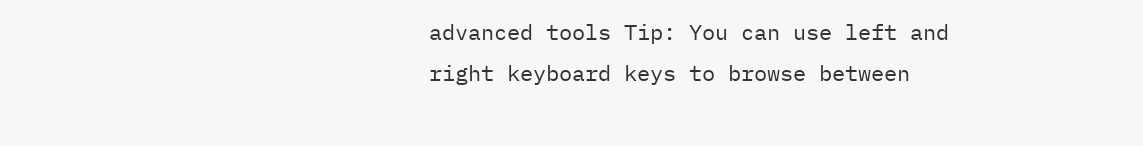advanced tools Tip: You can use left and right keyboard keys to browse between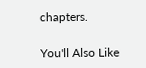chapters.

You'll Also Like